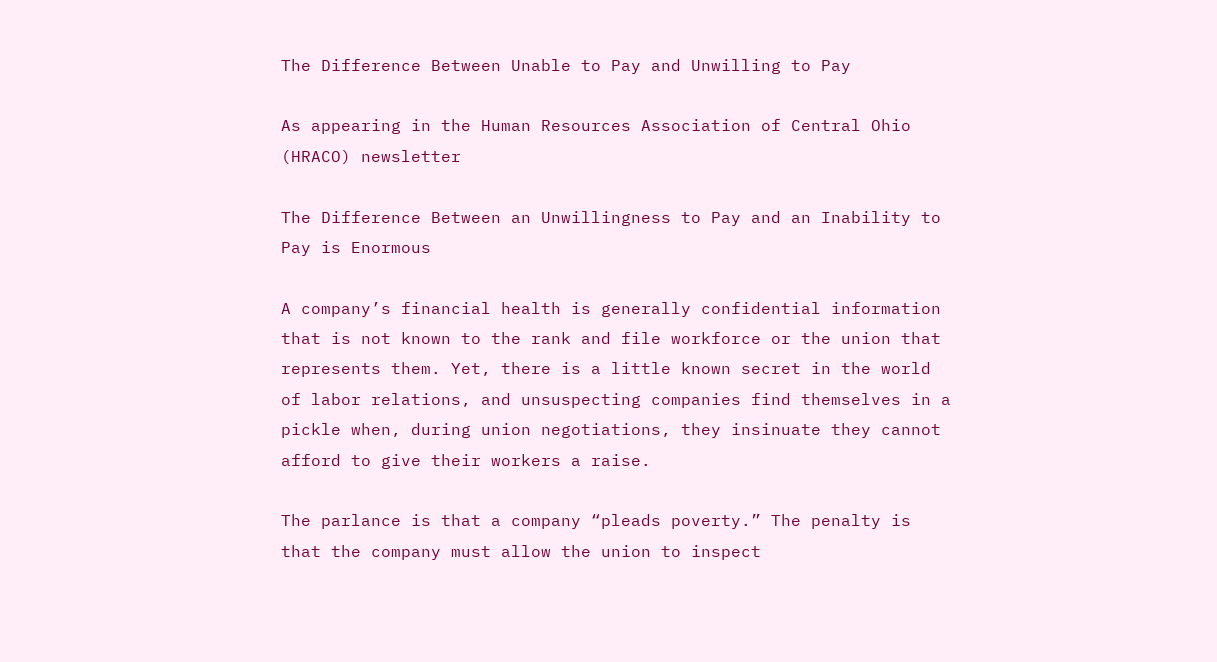The Difference Between Unable to Pay and Unwilling to Pay

As appearing in the Human Resources Association of Central Ohio (HRACO) newsletter

The Difference Between an Unwillingness to Pay and an Inability to Pay is Enormous

A company’s financial health is generally confidential information that is not known to the rank and file workforce or the union that represents them. Yet, there is a little known secret in the world of labor relations, and unsuspecting companies find themselves in a pickle when, during union negotiations, they insinuate they cannot afford to give their workers a raise.

The parlance is that a company “pleads poverty.” The penalty is that the company must allow the union to inspect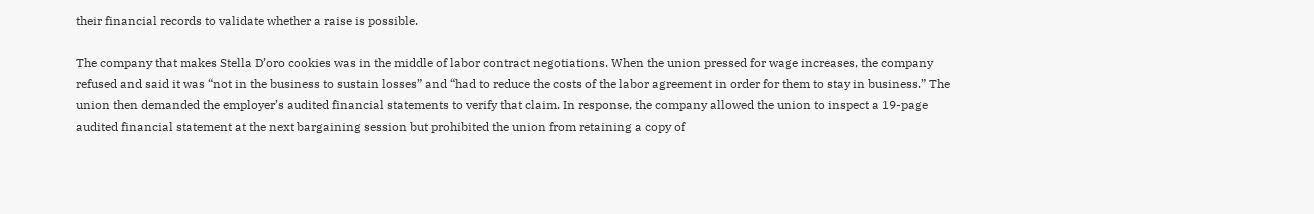their financial records to validate whether a raise is possible.

The company that makes Stella D’oro cookies was in the middle of labor contract negotiations. When the union pressed for wage increases, the company refused and said it was “not in the business to sustain losses” and “had to reduce the costs of the labor agreement in order for them to stay in business.” The union then demanded the employer’s audited financial statements to verify that claim. In response, the company allowed the union to inspect a 19-page audited financial statement at the next bargaining session but prohibited the union from retaining a copy of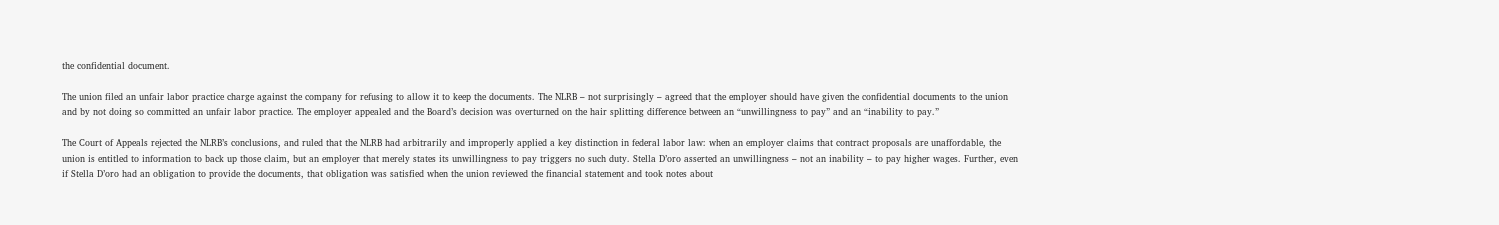the confidential document.

The union filed an unfair labor practice charge against the company for refusing to allow it to keep the documents. The NLRB – not surprisingly – agreed that the employer should have given the confidential documents to the union and by not doing so committed an unfair labor practice. The employer appealed and the Board’s decision was overturned on the hair splitting difference between an “unwillingness to pay” and an “inability to pay.”

The Court of Appeals rejected the NLRB’s conclusions, and ruled that the NLRB had arbitrarily and improperly applied a key distinction in federal labor law: when an employer claims that contract proposals are unaffordable, the union is entitled to information to back up those claim, but an employer that merely states its unwillingness to pay triggers no such duty. Stella D’oro asserted an unwillingness – not an inability – to pay higher wages. Further, even if Stella D’oro had an obligation to provide the documents, that obligation was satisfied when the union reviewed the financial statement and took notes about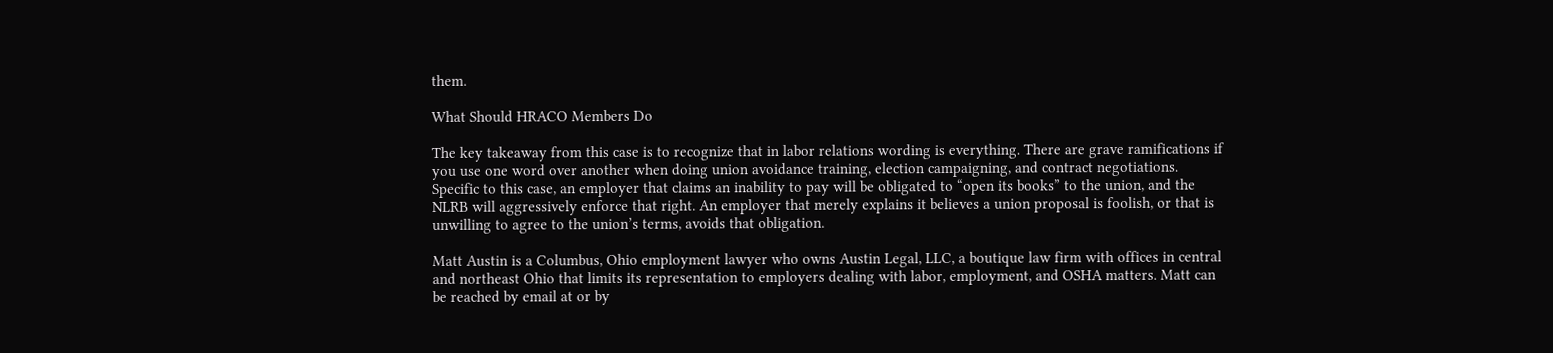them.

What Should HRACO Members Do

The key takeaway from this case is to recognize that in labor relations wording is everything. There are grave ramifications if you use one word over another when doing union avoidance training, election campaigning, and contract negotiations. Specific to this case, an employer that claims an inability to pay will be obligated to “open its books” to the union, and the NLRB will aggressively enforce that right. An employer that merely explains it believes a union proposal is foolish, or that is unwilling to agree to the union’s terms, avoids that obligation.

Matt Austin is a Columbus, Ohio employment lawyer who owns Austin Legal, LLC, a boutique law firm with offices in central and northeast Ohio that limits its representation to employers dealing with labor, employment, and OSHA matters. Matt can be reached by email at or by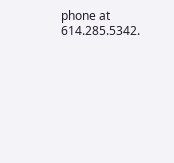phone at 614.285.5342.